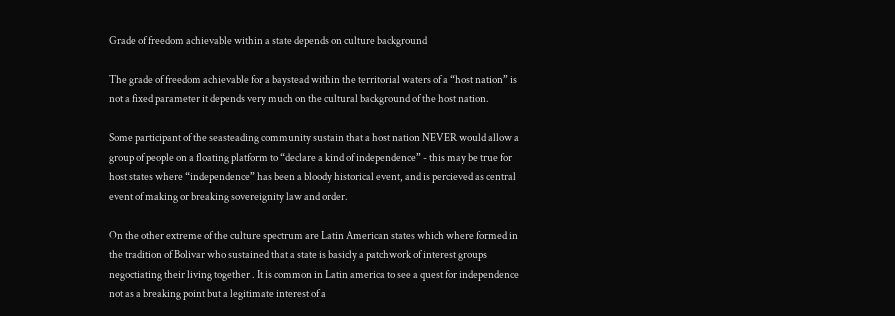Grade of freedom achievable within a state depends on culture background

The grade of freedom achievable for a baystead within the territorial waters of a “host nation” is not a fixed parameter it depends very much on the cultural background of the host nation.

Some participant of the seasteading community sustain that a host nation NEVER would allow a group of people on a floating platform to “declare a kind of independence” - this may be true for host states where “independence” has been a bloody historical event, and is percieved as central event of making or breaking sovereignity law and order.

On the other extreme of the culture spectrum are Latin American states which where formed in the tradition of Bolivar who sustained that a state is basicly a patchwork of interest groups negoctiating their living together . It is common in Latin america to see a quest for independence not as a breaking point but a legitimate interest of a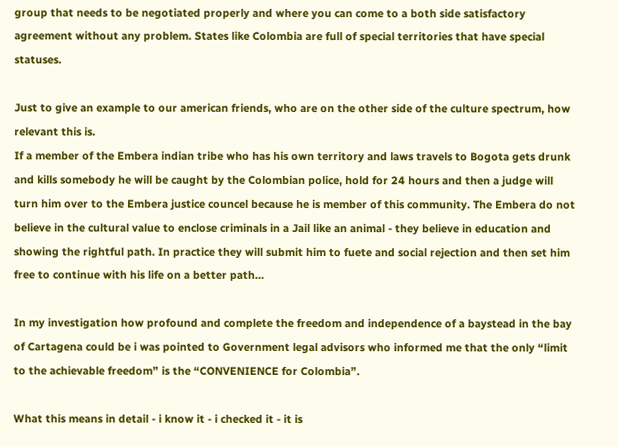group that needs to be negotiated properly and where you can come to a both side satisfactory agreement without any problem. States like Colombia are full of special territories that have special statuses.

Just to give an example to our american friends, who are on the other side of the culture spectrum, how relevant this is.
If a member of the Embera indian tribe who has his own territory and laws travels to Bogota gets drunk and kills somebody he will be caught by the Colombian police, hold for 24 hours and then a judge will turn him over to the Embera justice councel because he is member of this community. The Embera do not believe in the cultural value to enclose criminals in a Jail like an animal - they believe in education and showing the rightful path. In practice they will submit him to fuete and social rejection and then set him free to continue with his life on a better path…

In my investigation how profound and complete the freedom and independence of a baystead in the bay of Cartagena could be i was pointed to Government legal advisors who informed me that the only “limit to the achievable freedom” is the “CONVENIENCE for Colombia”.

What this means in detail - i know it - i checked it - it is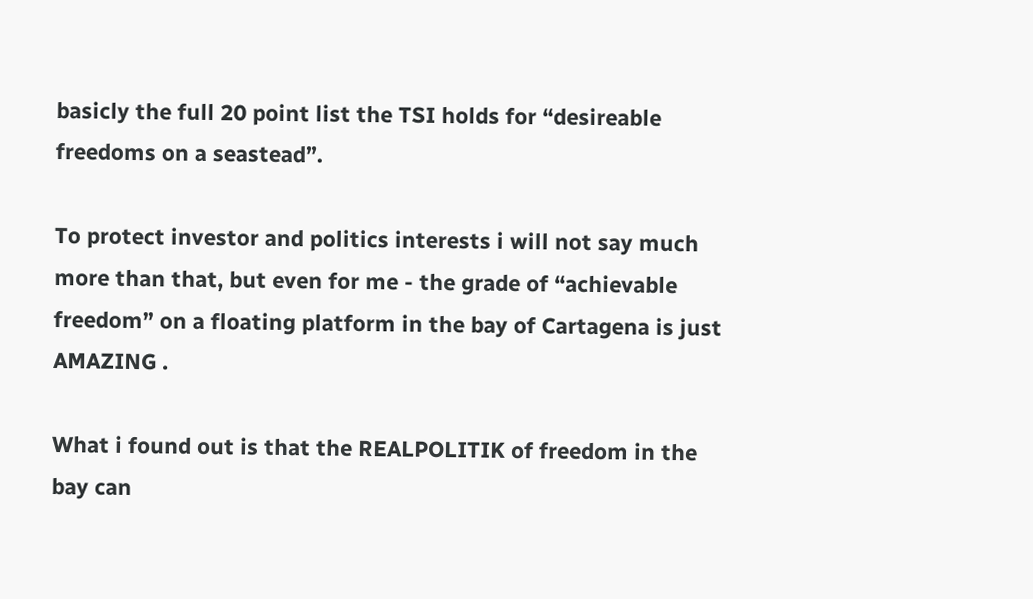basicly the full 20 point list the TSI holds for “desireable freedoms on a seastead”.

To protect investor and politics interests i will not say much more than that, but even for me - the grade of “achievable freedom” on a floating platform in the bay of Cartagena is just AMAZING .

What i found out is that the REALPOLITIK of freedom in the bay can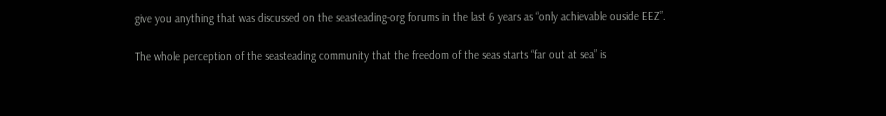give you anything that was discussed on the seasteading-org forums in the last 6 years as “only achievable ouside EEZ”.

The whole perception of the seasteading community that the freedom of the seas starts “far out at sea” is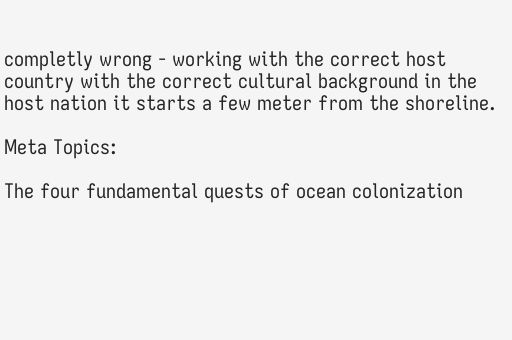completly wrong - working with the correct host country with the correct cultural background in the host nation it starts a few meter from the shoreline.

Meta Topics:

The four fundamental quests of ocean colonization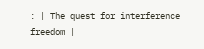: | The quest for interference freedom |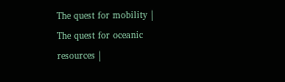The quest for mobility | The quest for oceanic resources |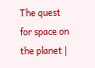The quest for space on the planet |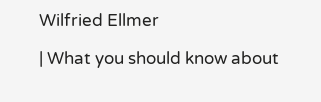Wilfried Ellmer

| What you should know about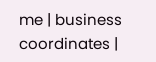me | business coordinates |